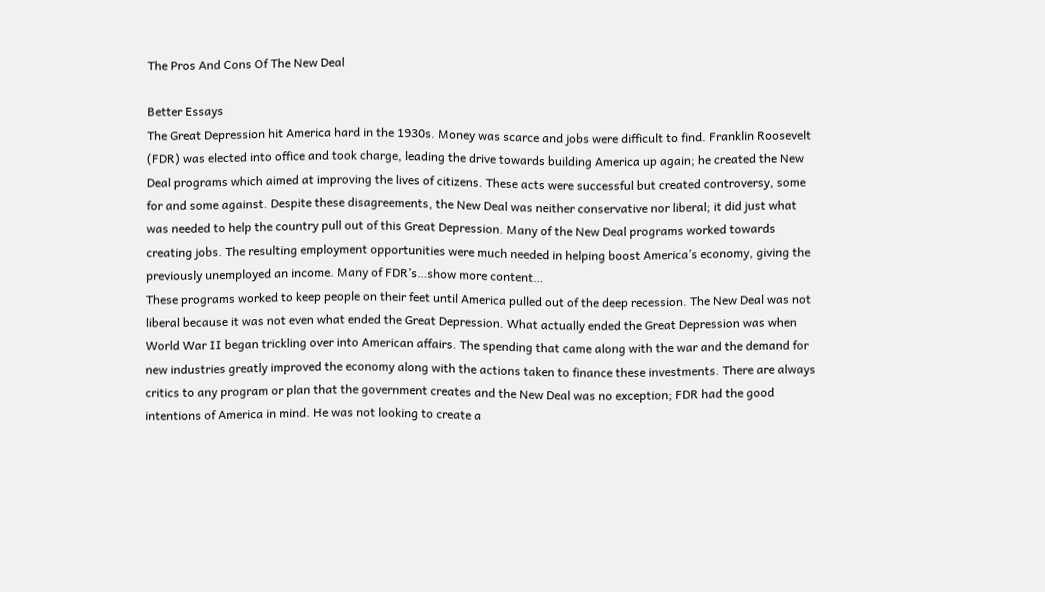The Pros And Cons Of The New Deal

Better Essays
The Great Depression hit America hard in the 1930s. Money was scarce and jobs were difficult to find. Franklin Roosevelt (FDR) was elected into office and took charge, leading the drive towards building America up again; he created the New Deal programs which aimed at improving the lives of citizens. These acts were successful but created controversy, some for and some against. Despite these disagreements, the New Deal was neither conservative nor liberal; it did just what was needed to help the country pull out of this Great Depression. Many of the New Deal programs worked towards creating jobs. The resulting employment opportunities were much needed in helping boost America’s economy, giving the previously unemployed an income. Many of FDR’s…show more content…
These programs worked to keep people on their feet until America pulled out of the deep recession. The New Deal was not liberal because it was not even what ended the Great Depression. What actually ended the Great Depression was when World War II began trickling over into American affairs. The spending that came along with the war and the demand for new industries greatly improved the economy along with the actions taken to finance these investments. There are always critics to any program or plan that the government creates and the New Deal was no exception; FDR had the good intentions of America in mind. He was not looking to create a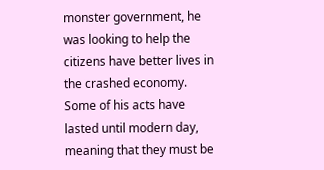monster government, he was looking to help the citizens have better lives in the crashed economy. Some of his acts have lasted until modern day, meaning that they must be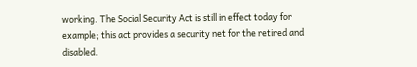working. The Social Security Act is still in effect today for example; this act provides a security net for the retired and disabled.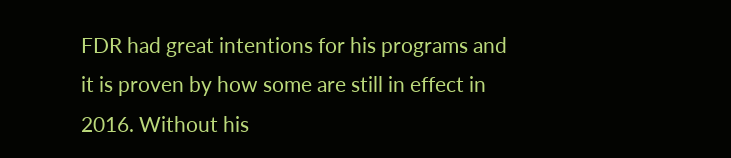FDR had great intentions for his programs and it is proven by how some are still in effect in 2016. Without his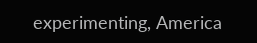experimenting, America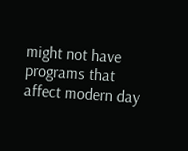might not have programs that affect modern day